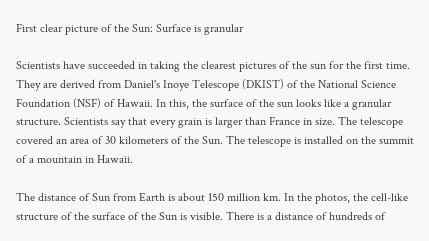First clear picture of the Sun: Surface is granular

Scientists have succeeded in taking the clearest pictures of the sun for the first time. They are derived from Daniel's Inoye Telescope (DKIST) of the National Science Foundation (NSF) of Hawaii. In this, the surface of the sun looks like a granular structure. Scientists say that every grain is larger than France in size. The telescope covered an area of 30 kilometers of the Sun. The telescope is installed on the summit of a mountain in Hawaii.

The distance of Sun from Earth is about 150 million km. In the photos, the cell-like structure of the surface of the Sun is visible. There is a distance of hundreds of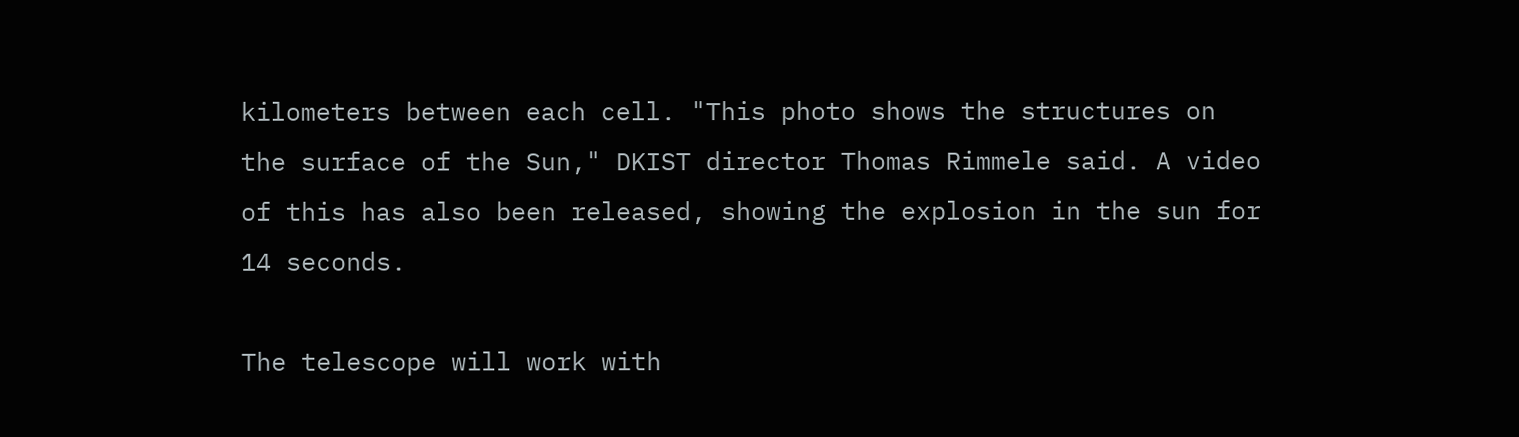kilometers between each cell. "This photo shows the structures on the surface of the Sun," DKIST director Thomas Rimmele said. A video of this has also been released, showing the explosion in the sun for 14 seconds.

The telescope will work with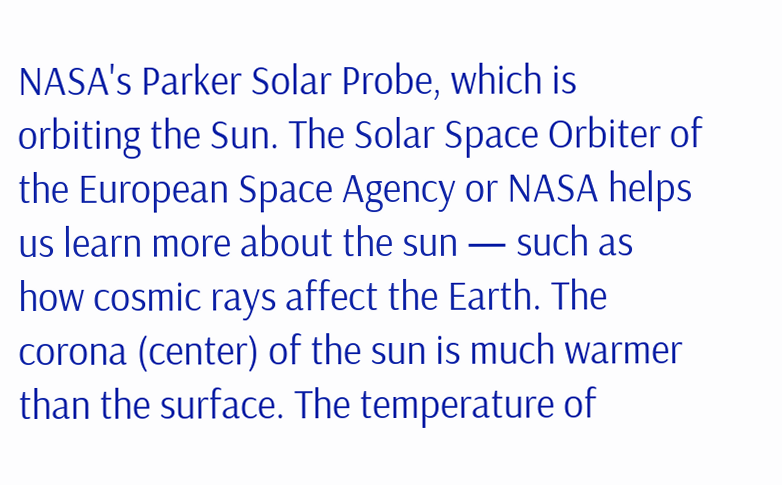NASA's Parker Solar Probe, which is orbiting the Sun. The Solar Space Orbiter of the European Space Agency or NASA helps us learn more about the sun — such as how cosmic rays affect the Earth. The corona (center) of the sun is much warmer than the surface. The temperature of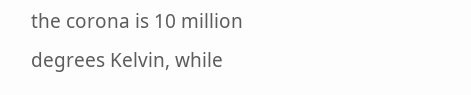the corona is 10 million degrees Kelvin, while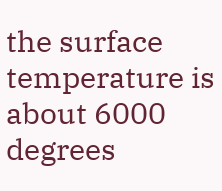the surface temperature is about 6000 degrees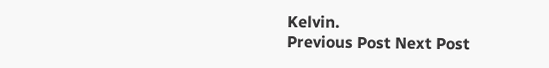Kelvin.
Previous Post Next Post